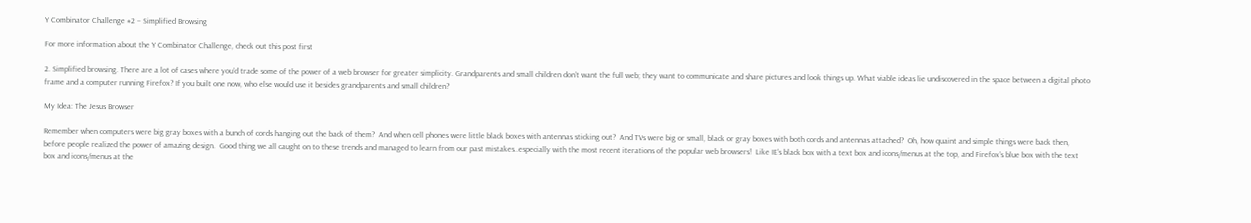Y Combinator Challenge #2 – Simplified Browsing

For more information about the Y Combinator Challenge, check out this post first

2. Simplified browsing. There are a lot of cases where you’d trade some of the power of a web browser for greater simplicity. Grandparents and small children don’t want the full web; they want to communicate and share pictures and look things up. What viable ideas lie undiscovered in the space between a digital photo frame and a computer running Firefox? If you built one now, who else would use it besides grandparents and small children?

My Idea: The Jesus Browser

Remember when computers were big gray boxes with a bunch of cords hanging out the back of them?  And when cell phones were little black boxes with antennas sticking out?  And TVs were big or small, black or gray boxes with both cords and antennas attached?  Oh, how quaint and simple things were back then, before people realized the power of amazing design.  Good thing we all caught on to these trends and managed to learn from our past mistakes..especially with the most recent iterations of the popular web browsers!  Like IE’s black box with a text box and icons/menus at the top, and Firefox’s blue box with the text box and icons/menus at the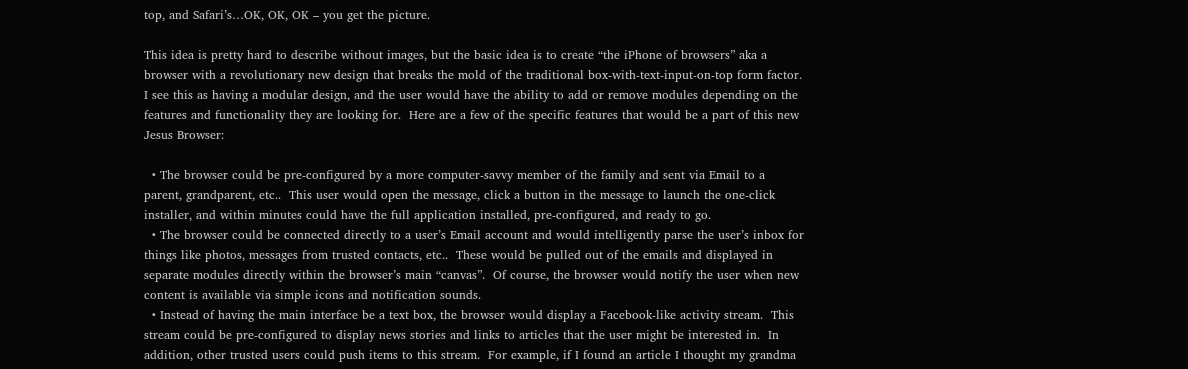top, and Safari’s…OK, OK, OK – you get the picture.

This idea is pretty hard to describe without images, but the basic idea is to create “the iPhone of browsers” aka a browser with a revolutionary new design that breaks the mold of the traditional box-with-text-input-on-top form factor.  I see this as having a modular design, and the user would have the ability to add or remove modules depending on the features and functionality they are looking for.  Here are a few of the specific features that would be a part of this new Jesus Browser:

  • The browser could be pre-configured by a more computer-savvy member of the family and sent via Email to a parent, grandparent, etc..  This user would open the message, click a button in the message to launch the one-click installer, and within minutes could have the full application installed, pre-configured, and ready to go.
  • The browser could be connected directly to a user’s Email account and would intelligently parse the user’s inbox for things like photos, messages from trusted contacts, etc..  These would be pulled out of the emails and displayed in separate modules directly within the browser’s main “canvas”.  Of course, the browser would notify the user when new content is available via simple icons and notification sounds.
  • Instead of having the main interface be a text box, the browser would display a Facebook-like activity stream.  This stream could be pre-configured to display news stories and links to articles that the user might be interested in.  In addition, other trusted users could push items to this stream.  For example, if I found an article I thought my grandma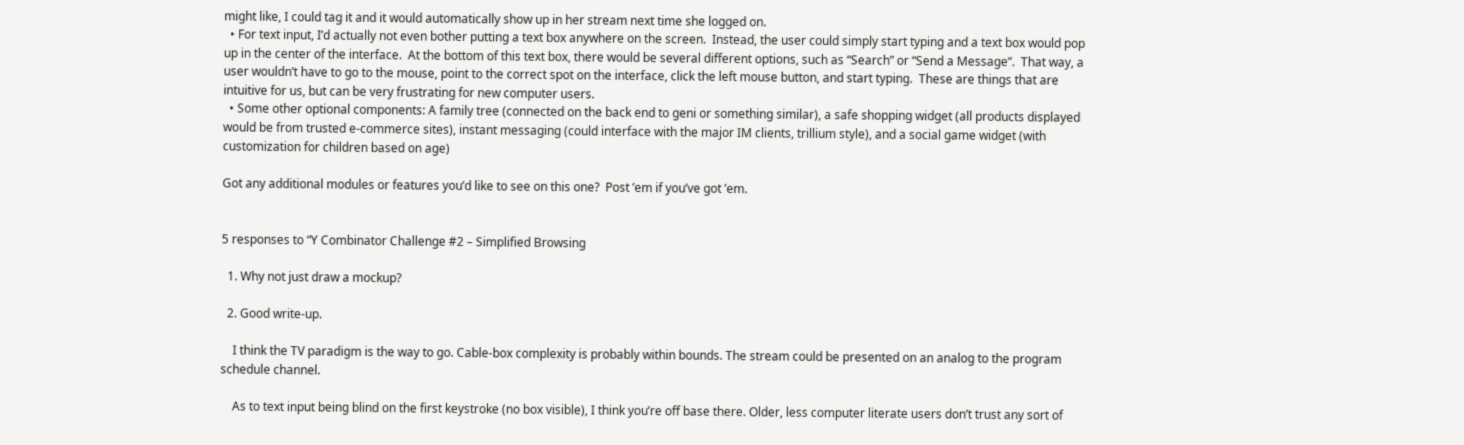might like, I could tag it and it would automatically show up in her stream next time she logged on.
  • For text input, I’d actually not even bother putting a text box anywhere on the screen.  Instead, the user could simply start typing and a text box would pop up in the center of the interface.  At the bottom of this text box, there would be several different options, such as “Search” or “Send a Message”.  That way, a user wouldn’t have to go to the mouse, point to the correct spot on the interface, click the left mouse button, and start typing.  These are things that are intuitive for us, but can be very frustrating for new computer users.
  • Some other optional components: A family tree (connected on the back end to geni or something similar), a safe shopping widget (all products displayed would be from trusted e-commerce sites), instant messaging (could interface with the major IM clients, trillium style), and a social game widget (with customization for children based on age)

Got any additional modules or features you’d like to see on this one?  Post ’em if you’ve got ’em.


5 responses to “Y Combinator Challenge #2 – Simplified Browsing

  1. Why not just draw a mockup?

  2. Good write-up.

    I think the TV paradigm is the way to go. Cable-box complexity is probably within bounds. The stream could be presented on an analog to the program schedule channel.

    As to text input being blind on the first keystroke (no box visible), I think you’re off base there. Older, less computer literate users don’t trust any sort of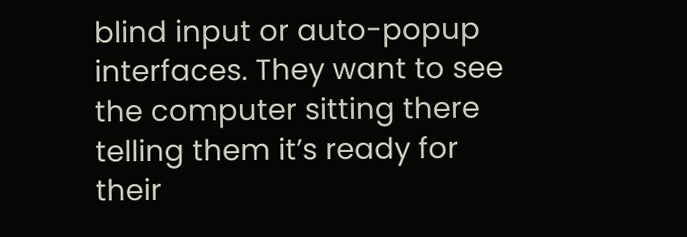blind input or auto-popup interfaces. They want to see the computer sitting there telling them it’s ready for their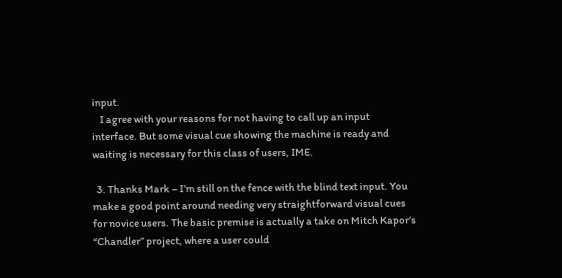input.
    I agree with your reasons for not having to call up an input interface. But some visual cue showing the machine is ready and waiting is necessary for this class of users, IME.

  3. Thanks Mark – I’m still on the fence with the blind text input. You make a good point around needing very straightforward visual cues for novice users. The basic premise is actually a take on Mitch Kapor’s “Chandler” project, where a user could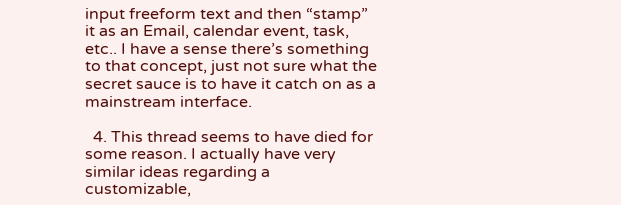input freeform text and then “stamp” it as an Email, calendar event, task, etc.. I have a sense there’s something to that concept, just not sure what the secret sauce is to have it catch on as a mainstream interface.

  4. This thread seems to have died for some reason. I actually have very similar ideas regarding a customizable,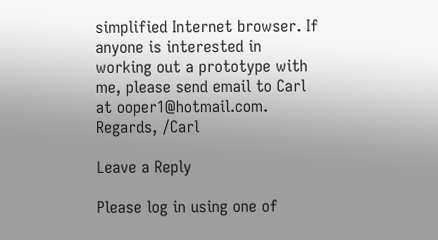simplified Internet browser. If anyone is interested in working out a prototype with me, please send email to Carl at ooper1@hotmail.com. Regards, /Carl

Leave a Reply

Please log in using one of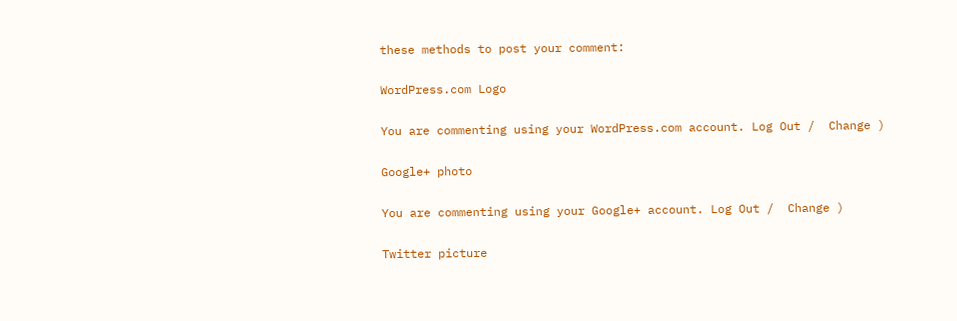these methods to post your comment:

WordPress.com Logo

You are commenting using your WordPress.com account. Log Out /  Change )

Google+ photo

You are commenting using your Google+ account. Log Out /  Change )

Twitter picture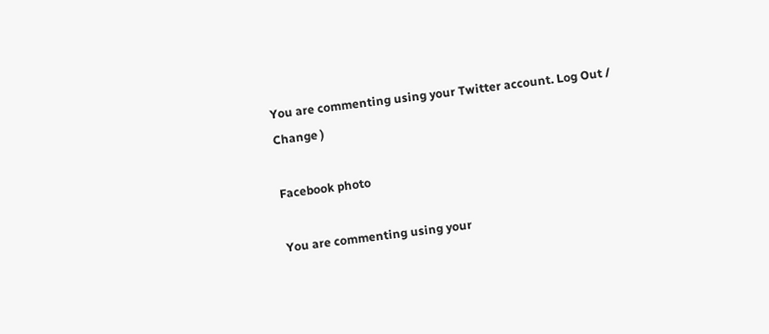You are commenting using your Twitter account. Log Out /  Change )

Facebook photo

You are commenting using your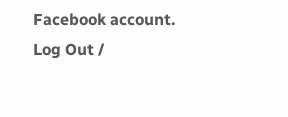Facebook account. Log Out /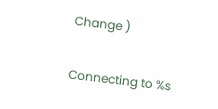Change )


Connecting to %s